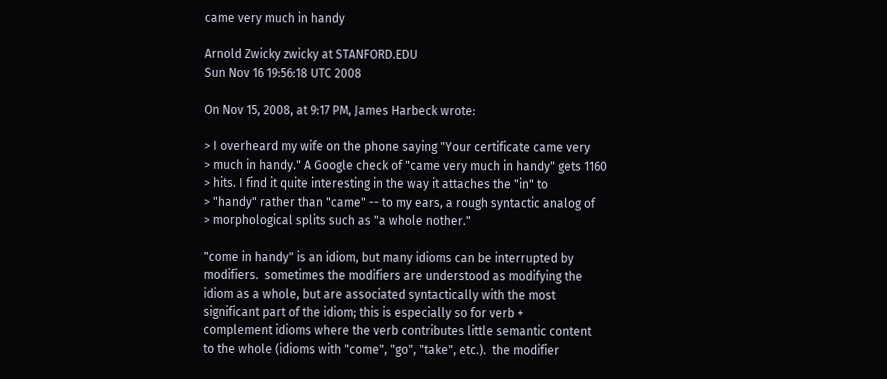came very much in handy

Arnold Zwicky zwicky at STANFORD.EDU
Sun Nov 16 19:56:18 UTC 2008

On Nov 15, 2008, at 9:17 PM, James Harbeck wrote:

> I overheard my wife on the phone saying "Your certificate came very
> much in handy." A Google check of "came very much in handy" gets 1160
> hits. I find it quite interesting in the way it attaches the "in" to
> "handy" rather than "came" -- to my ears, a rough syntactic analog of
> morphological splits such as "a whole nother."

"come in handy" is an idiom, but many idioms can be interrupted by
modifiers.  sometimes the modifiers are understood as modifying the
idiom as a whole, but are associated syntactically with the most
significant part of the idiom; this is especially so for verb +
complement idioms where the verb contributes little semantic content
to the whole (idioms with "come", "go", "take", etc.).  the modifier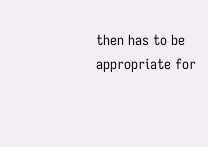then has to be appropriate for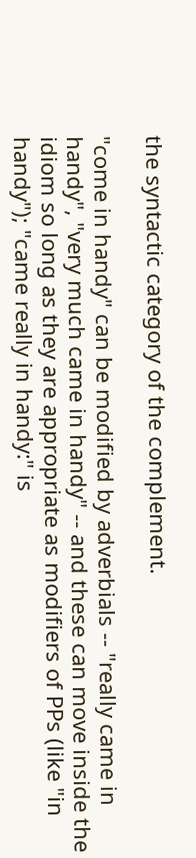the syntactic category of the complement.

"come in handy" can be modified by adverbials -- "really came in
handy", "very much came in handy" -- and these can move inside the
idiom so long as they are appropriate as modifiers of PPs (like "in
handy"); "came really in handy:" is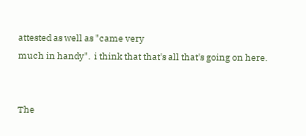attested as well as "came very
much in handy".  i think that that's all that's going on here.


The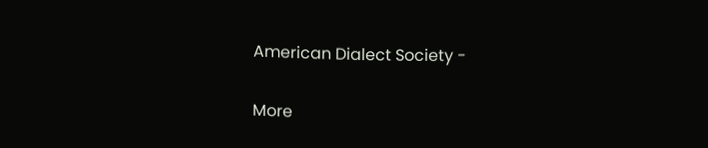American Dialect Society -

More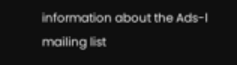information about the Ads-l mailing list